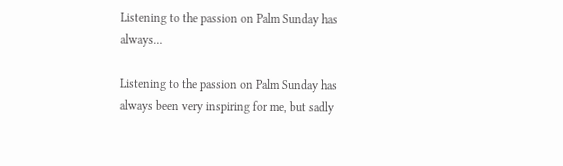Listening to the passion on Palm Sunday has always…

Listening to the passion on Palm Sunday has always been very inspiring for me, but sadly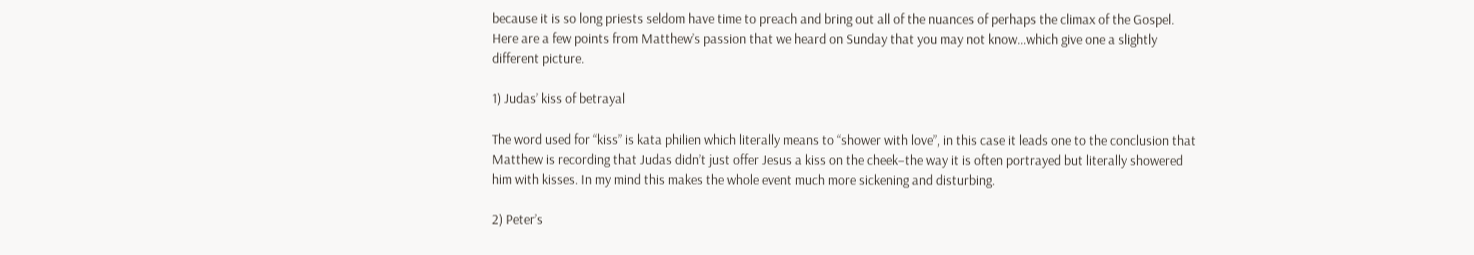because it is so long priests seldom have time to preach and bring out all of the nuances of perhaps the climax of the Gospel. Here are a few points from Matthew’s passion that we heard on Sunday that you may not know…which give one a slightly different picture.

1) Judas’ kiss of betrayal

The word used for “kiss” is kata philien which literally means to “shower with love”, in this case it leads one to the conclusion that Matthew is recording that Judas didn’t just offer Jesus a kiss on the cheek–the way it is often portrayed but literally showered him with kisses. In my mind this makes the whole event much more sickening and disturbing.

2) Peter’s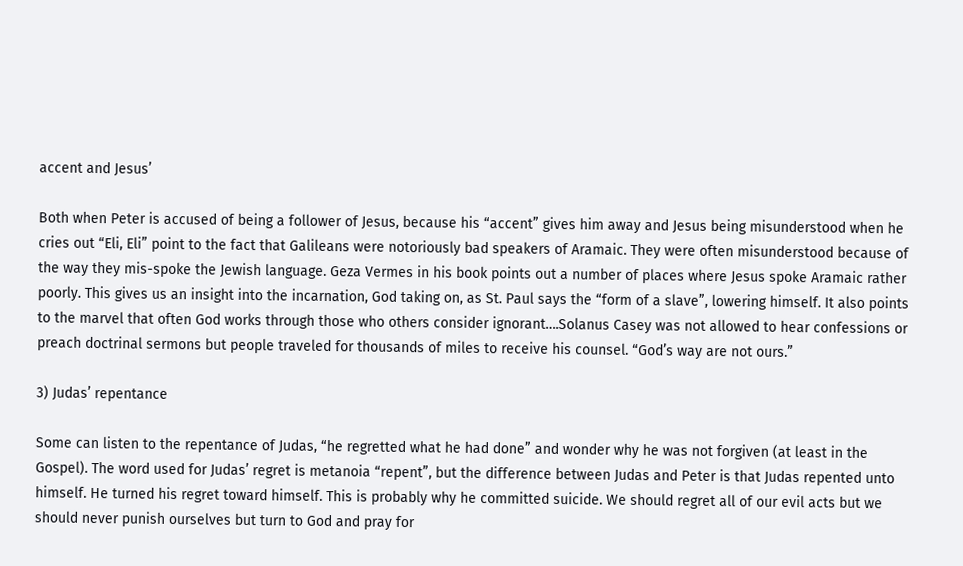accent and Jesus’

Both when Peter is accused of being a follower of Jesus, because his “accent” gives him away and Jesus being misunderstood when he cries out “Eli, Eli” point to the fact that Galileans were notoriously bad speakers of Aramaic. They were often misunderstood because of the way they mis-spoke the Jewish language. Geza Vermes in his book points out a number of places where Jesus spoke Aramaic rather poorly. This gives us an insight into the incarnation, God taking on, as St. Paul says the “form of a slave”, lowering himself. It also points to the marvel that often God works through those who others consider ignorant….Solanus Casey was not allowed to hear confessions or preach doctrinal sermons but people traveled for thousands of miles to receive his counsel. “God’s way are not ours.”

3) Judas’ repentance

Some can listen to the repentance of Judas, “he regretted what he had done” and wonder why he was not forgiven (at least in the Gospel). The word used for Judas’ regret is metanoia “repent”, but the difference between Judas and Peter is that Judas repented unto himself. He turned his regret toward himself. This is probably why he committed suicide. We should regret all of our evil acts but we should never punish ourselves but turn to God and pray for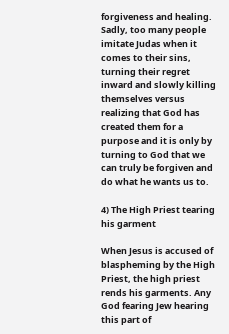forgiveness and healing. Sadly, too many people imitate Judas when it comes to their sins, turning their regret inward and slowly killing themselves versus realizing that God has created them for a purpose and it is only by turning to God that we can truly be forgiven and do what he wants us to.

4) The High Priest tearing his garment

When Jesus is accused of blaspheming by the High Priest, the high priest rends his garments. Any God fearing Jew hearing this part of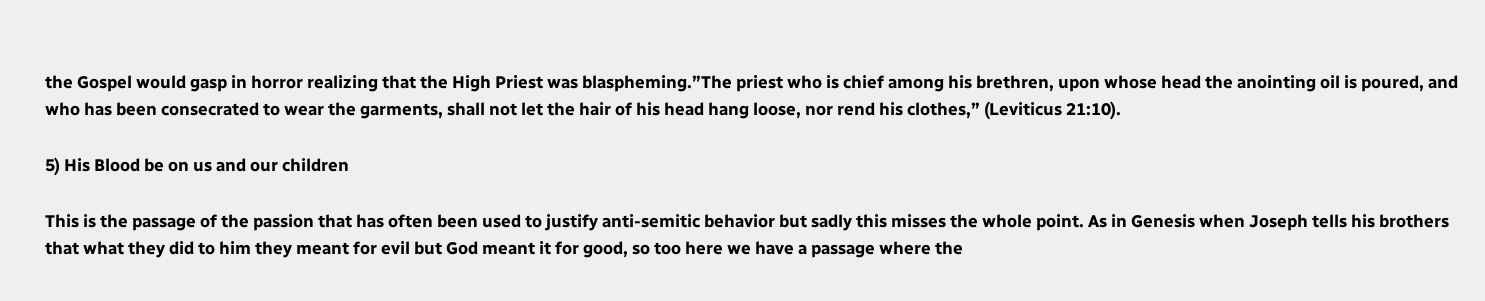the Gospel would gasp in horror realizing that the High Priest was blaspheming.”The priest who is chief among his brethren, upon whose head the anointing oil is poured, and who has been consecrated to wear the garments, shall not let the hair of his head hang loose, nor rend his clothes,” (Leviticus 21:10).

5) His Blood be on us and our children

This is the passage of the passion that has often been used to justify anti-semitic behavior but sadly this misses the whole point. As in Genesis when Joseph tells his brothers that what they did to him they meant for evil but God meant it for good, so too here we have a passage where the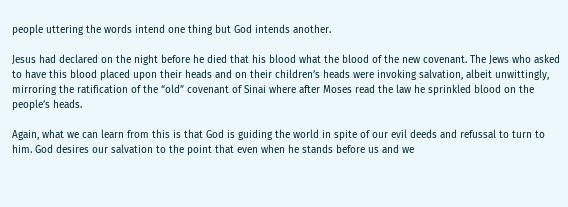people uttering the words intend one thing but God intends another.

Jesus had declared on the night before he died that his blood what the blood of the new covenant. The Jews who asked to have this blood placed upon their heads and on their children’s heads were invoking salvation, albeit unwittingly, mirroring the ratification of the “old” covenant of Sinai where after Moses read the law he sprinkled blood on the people’s heads.

Again, what we can learn from this is that God is guiding the world in spite of our evil deeds and refussal to turn to him. God desires our salvation to the point that even when he stands before us and we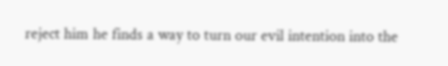reject him he finds a way to turn our evil intention into the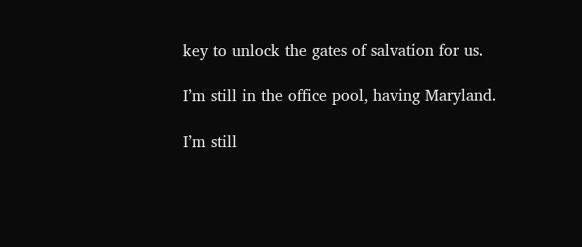key to unlock the gates of salvation for us.

I’m still in the office pool, having Maryland.

I’m still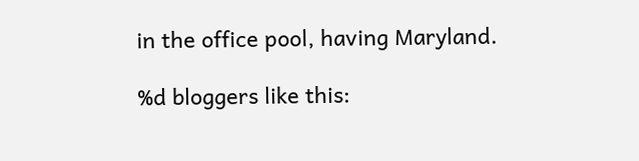in the office pool, having Maryland.

%d bloggers like this: